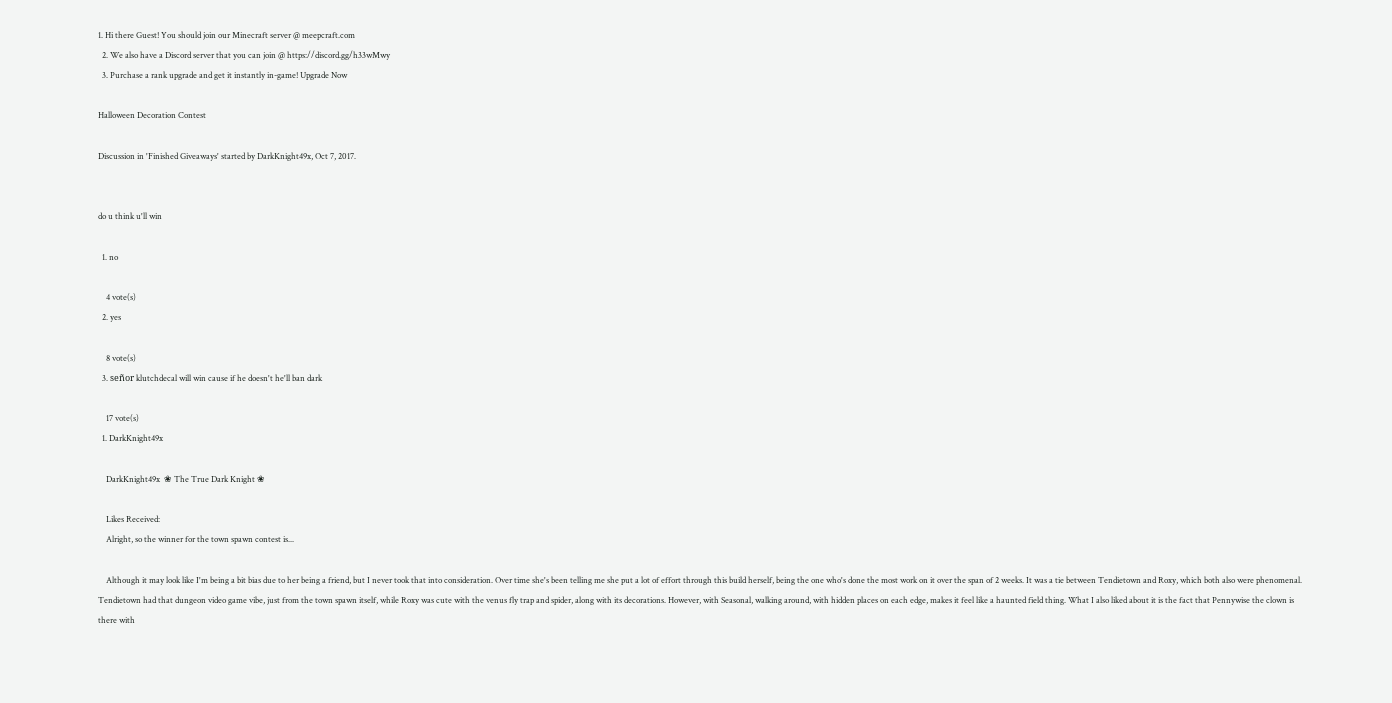1. Hi there Guest! You should join our Minecraft server @ meepcraft.com
  2. We also have a Discord server that you can join @ https://discord.gg/h33wMwy
  3. Purchase a rank upgrade and get it instantly in-game! Upgrade Now

Halloween Decoration Contest

Discussion in 'Finished Giveaways' started by DarkKnight49x, Oct 7, 2017.


do u think u'll win

  1. no

    4 vote(s)
  2. yes

    8 vote(s)
  3. señor klutchdecal will win cause if he doesn't he'll ban dark

    17 vote(s)
  1. DarkKnight49x

    DarkKnight49x  ❀ The True Dark Knight ❀

    Likes Received:
    Alright, so the winner for the town spawn contest is...

    Although it may look like I'm being a bit bias due to her being a friend, but I never took that into consideration. Over time she's been telling me she put a lot of effort through this build herself, being the one who's done the most work on it over the span of 2 weeks. It was a tie between Tendietown and Roxy, which both also were phenomenal. Tendietown had that dungeon video game vibe, just from the town spawn itself, while Roxy was cute with the venus fly trap and spider, along with its decorations. However, with Seasonal, walking around, with hidden places on each edge, makes it feel like a haunted field thing. What I also liked about it is the fact that Pennywise the clown is there with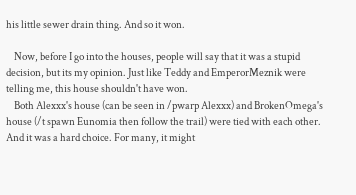his little sewer drain thing. And so it won.

    Now, before I go into the houses, people will say that it was a stupid decision, but its my opinion. Just like Teddy and EmperorMeznik were telling me, this house shouldn't have won.
    Both Alexxx's house (can be seen in /pwarp Alexxx) and BrokenOmega's house (/t spawn Eunomia then follow the trail) were tied with each other. And it was a hard choice. For many, it might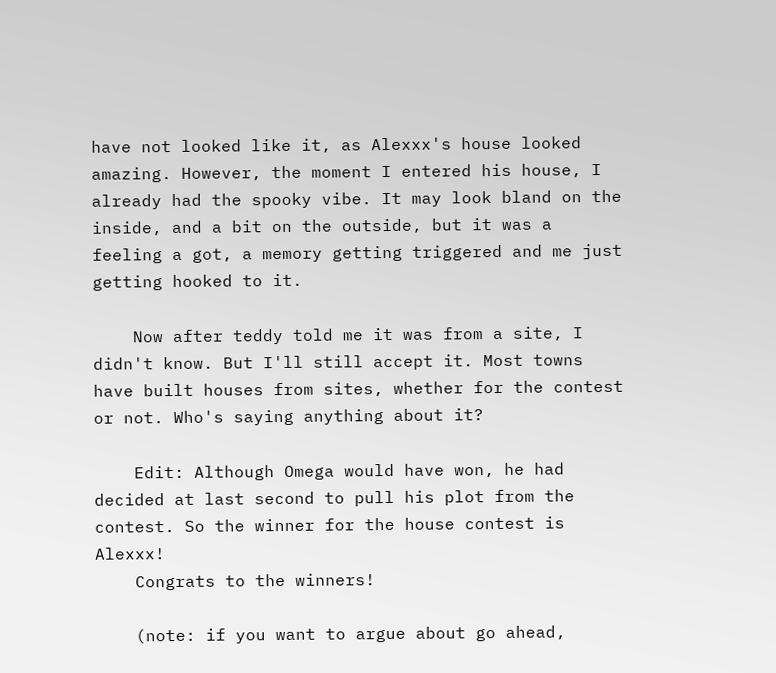have not looked like it, as Alexxx's house looked amazing. However, the moment I entered his house, I already had the spooky vibe. It may look bland on the inside, and a bit on the outside, but it was a feeling a got, a memory getting triggered and me just getting hooked to it.

    Now after teddy told me it was from a site, I didn't know. But I'll still accept it. Most towns have built houses from sites, whether for the contest or not. Who's saying anything about it?

    Edit: Although Omega would have won, he had decided at last second to pull his plot from the contest. So the winner for the house contest is Alexxx!
    Congrats to the winners!

    (note: if you want to argue about go ahead,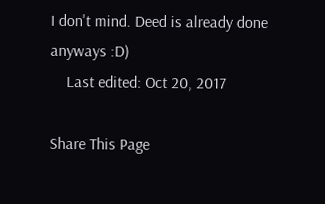I don't mind. Deed is already done anyways :D)
    Last edited: Oct 20, 2017

Share This Page